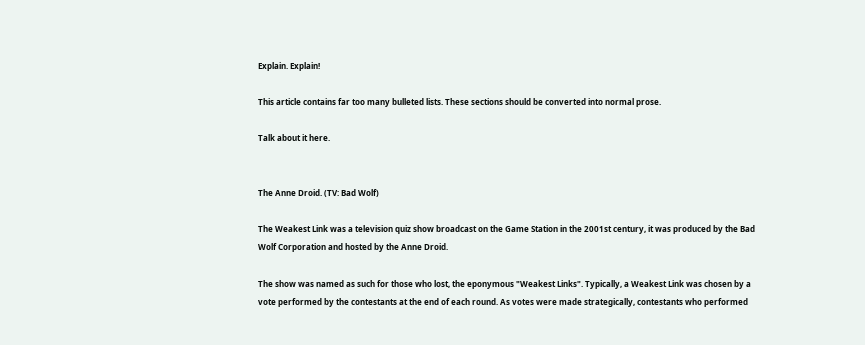Explain. Explain!

This article contains far too many bulleted lists. These sections should be converted into normal prose.

Talk about it here.


The Anne Droid. (TV: Bad Wolf)

The Weakest Link was a television quiz show broadcast on the Game Station in the 2001st century, it was produced by the Bad Wolf Corporation and hosted by the Anne Droid.

The show was named as such for those who lost, the eponymous "Weakest Links". Typically, a Weakest Link was chosen by a vote performed by the contestants at the end of each round. As votes were made strategically, contestants who performed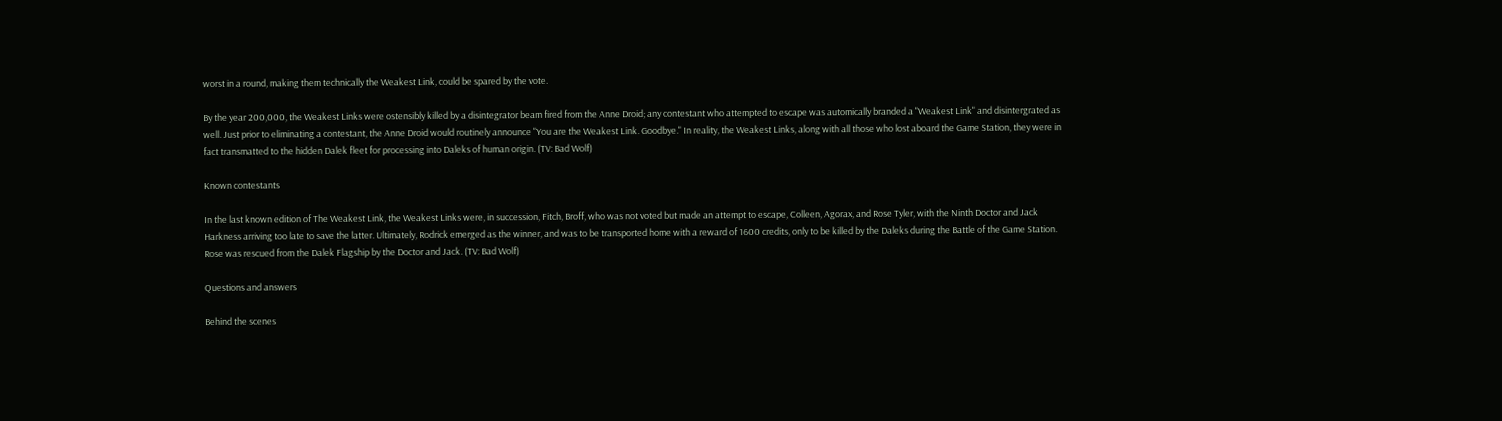worst in a round, making them technically the Weakest Link, could be spared by the vote.

By the year 200,000, the Weakest Links were ostensibly killed by a disintegrator beam fired from the Anne Droid; any contestant who attempted to escape was automically branded a "Weakest Link" and disintergrated as well. Just prior to eliminating a contestant, the Anne Droid would routinely announce "You are the Weakest Link. Goodbye." In reality, the Weakest Links, along with all those who lost aboard the Game Station, they were in fact transmatted to the hidden Dalek fleet for processing into Daleks of human origin. (TV: Bad Wolf)

Known contestants

In the last known edition of The Weakest Link, the Weakest Links were, in succession, Fitch, Broff, who was not voted but made an attempt to escape, Colleen, Agorax, and Rose Tyler, with the Ninth Doctor and Jack Harkness arriving too late to save the latter. Ultimately, Rodrick emerged as the winner, and was to be transported home with a reward of 1600 credits, only to be killed by the Daleks during the Battle of the Game Station. Rose was rescued from the Dalek Flagship by the Doctor and Jack. (TV: Bad Wolf)

Questions and answers

Behind the scenes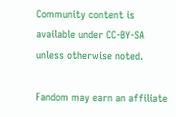Community content is available under CC-BY-SA unless otherwise noted.

Fandom may earn an affiliate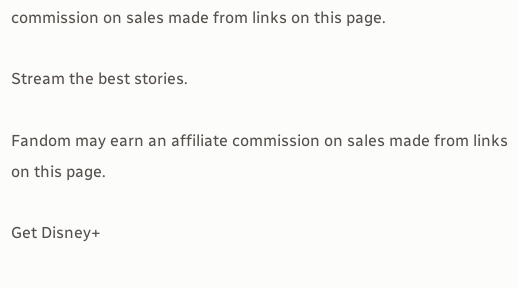commission on sales made from links on this page.

Stream the best stories.

Fandom may earn an affiliate commission on sales made from links on this page.

Get Disney+